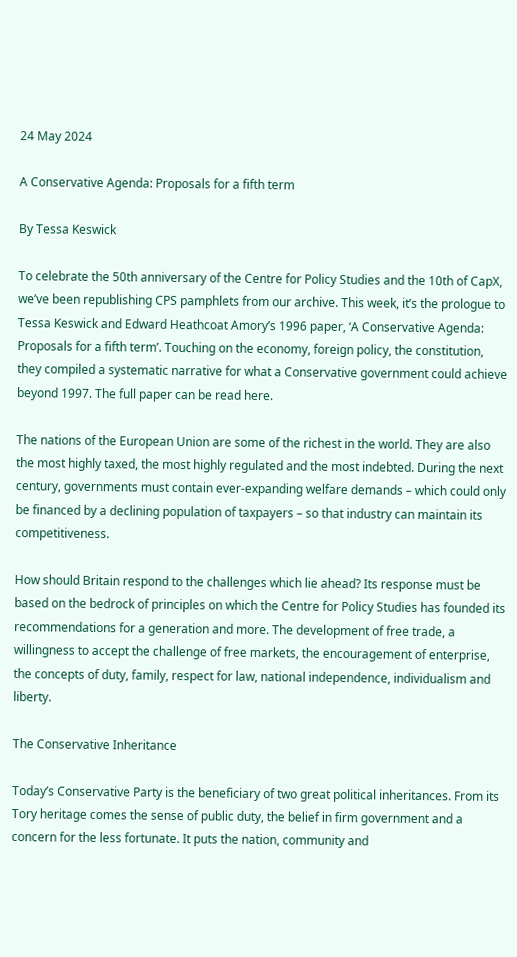24 May 2024

A Conservative Agenda: Proposals for a fifth term

By Tessa Keswick

To celebrate the 50th anniversary of the Centre for Policy Studies and the 10th of CapX, we’ve been republishing CPS pamphlets from our archive. This week, it’s the prologue to Tessa Keswick and Edward Heathcoat Amory’s 1996 paper, ‘A Conservative Agenda: Proposals for a fifth term’. Touching on the economy, foreign policy, the constitution, they compiled a systematic narrative for what a Conservative government could achieve beyond 1997. The full paper can be read here.

The nations of the European Union are some of the richest in the world. They are also the most highly taxed, the most highly regulated and the most indebted. During the next century, governments must contain ever-expanding welfare demands – which could only be financed by a declining population of taxpayers – so that industry can maintain its competitiveness.

How should Britain respond to the challenges which lie ahead? Its response must be based on the bedrock of principles on which the Centre for Policy Studies has founded its recommendations for a generation and more. The development of free trade, a willingness to accept the challenge of free markets, the encouragement of enterprise, the concepts of duty, family, respect for law, national independence, individualism and liberty.

The Conservative Inheritance

Today’s Conservative Party is the beneficiary of two great political inheritances. From its Tory heritage comes the sense of public duty, the belief in firm government and a concern for the less fortunate. It puts the nation, community and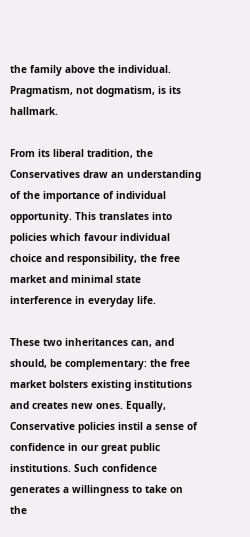the family above the individual. Pragmatism, not dogmatism, is its hallmark.

From its liberal tradition, the Conservatives draw an understanding of the importance of individual opportunity. This translates into policies which favour individual choice and responsibility, the free market and minimal state interference in everyday life.

These two inheritances can, and should, be complementary: the free market bolsters existing institutions and creates new ones. Equally, Conservative policies instil a sense of confidence in our great public institutions. Such confidence generates a willingness to take on the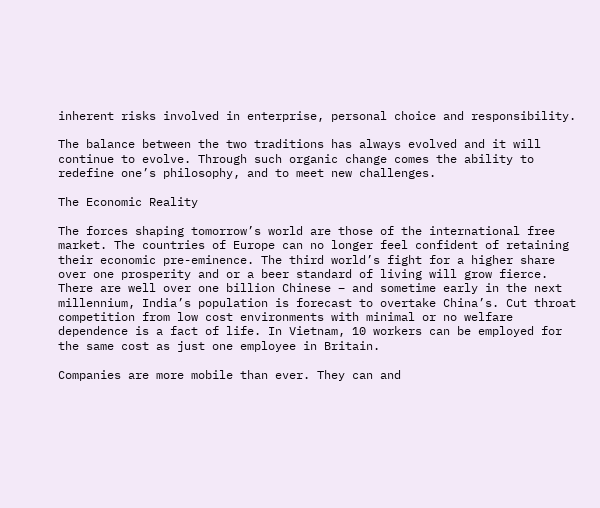inherent risks involved in enterprise, personal choice and responsibility.

The balance between the two traditions has always evolved and it will continue to evolve. Through such organic change comes the ability to redefine one’s philosophy, and to meet new challenges.

The Economic Reality

The forces shaping tomorrow’s world are those of the international free market. The countries of Europe can no longer feel confident of retaining their economic pre-eminence. The third world’s fight for a higher share over one prosperity and or a beer standard of living will grow fierce. There are well over one billion Chinese – and sometime early in the next millennium, India’s population is forecast to overtake China’s. Cut throat competition from low cost environments with minimal or no welfare dependence is a fact of life. In Vietnam, 10 workers can be employed for the same cost as just one employee in Britain.

Companies are more mobile than ever. They can and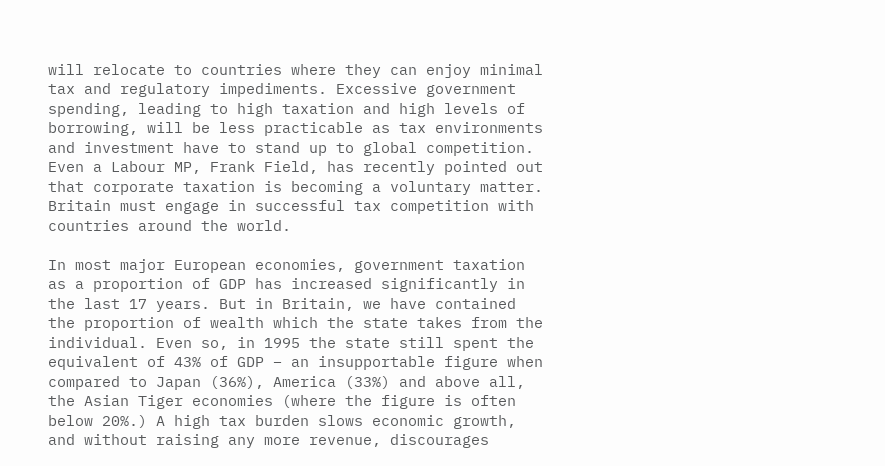will relocate to countries where they can enjoy minimal tax and regulatory impediments. Excessive government spending, leading to high taxation and high levels of borrowing, will be less practicable as tax environments and investment have to stand up to global competition. Even a Labour MP, Frank Field, has recently pointed out that corporate taxation is becoming a voluntary matter. Britain must engage in successful tax competition with countries around the world.

In most major European economies, government taxation as a proportion of GDP has increased significantly in the last 17 years. But in Britain, we have contained the proportion of wealth which the state takes from the individual. Even so, in 1995 the state still spent the equivalent of 43% of GDP – an insupportable figure when compared to Japan (36%), America (33%) and above all, the Asian Tiger economies (where the figure is often below 20%.) A high tax burden slows economic growth, and without raising any more revenue, discourages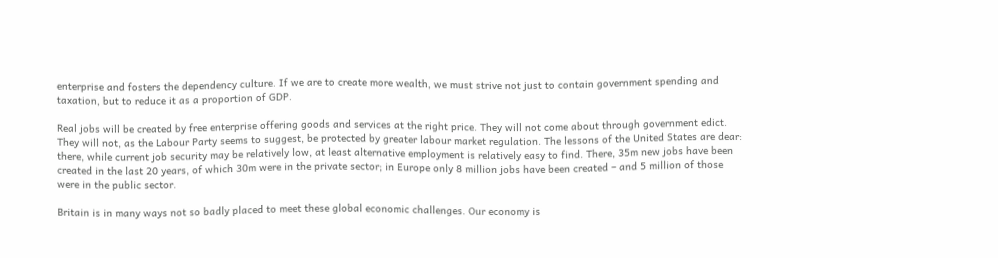enterprise and fosters the dependency culture. If we are to create more wealth, we must strive not just to contain government spending and taxation, but to reduce it as a proportion of GDP.

Real jobs will be created by free enterprise offering goods and services at the right price. They will not come about through government edict. They will not, as the Labour Party seems to suggest, be protected by greater labour market regulation. The lessons of the United States are dear: there, while current job security may be relatively low, at least alternative employment is relatively easy to find. There, 35m new jobs have been created in the last 20 years, of which 30m were in the private sector; in Europe only 8 million jobs have been created – and 5 million of those were in the public sector.

Britain is in many ways not so badly placed to meet these global economic challenges. Our economy is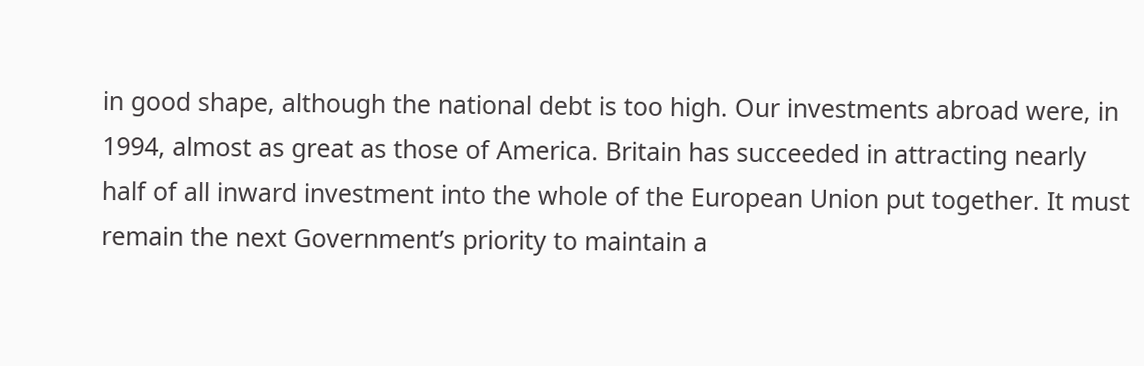in good shape, although the national debt is too high. Our investments abroad were, in 1994, almost as great as those of America. Britain has succeeded in attracting nearly half of all inward investment into the whole of the European Union put together. It must remain the next Government’s priority to maintain a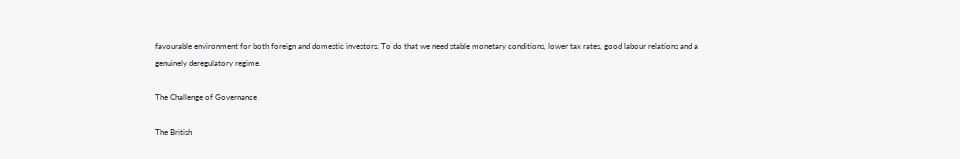favourable environment for both foreign and domestic investors. To do that we need stable monetary conditions, lower tax rates, good labour relations and a genuinely deregulatory regime.

The Challenge of Governance

The British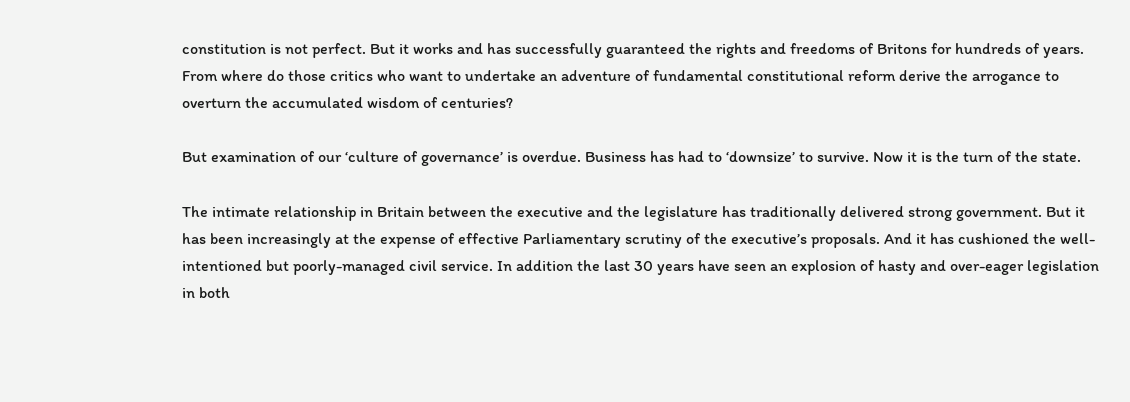constitution is not perfect. But it works and has successfully guaranteed the rights and freedoms of Britons for hundreds of years. From where do those critics who want to undertake an adventure of fundamental constitutional reform derive the arrogance to overturn the accumulated wisdom of centuries?

But examination of our ‘culture of governance’ is overdue. Business has had to ‘downsize’ to survive. Now it is the turn of the state.

The intimate relationship in Britain between the executive and the legislature has traditionally delivered strong government. But it has been increasingly at the expense of effective Parliamentary scrutiny of the executive’s proposals. And it has cushioned the well-intentioned but poorly-managed civil service. In addition the last 30 years have seen an explosion of hasty and over-eager legislation in both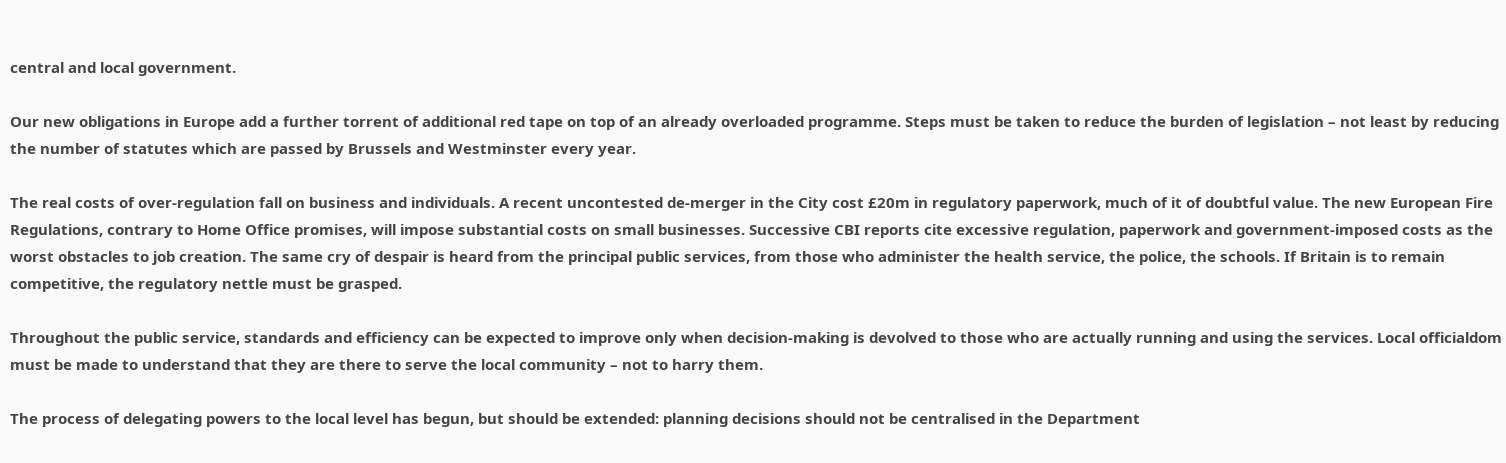central and local government.

Our new obligations in Europe add a further torrent of additional red tape on top of an already overloaded programme. Steps must be taken to reduce the burden of legislation – not least by reducing the number of statutes which are passed by Brussels and Westminster every year.

The real costs of over-regulation fall on business and individuals. A recent uncontested de-merger in the City cost £20m in regulatory paperwork, much of it of doubtful value. The new European Fire Regulations, contrary to Home Office promises, will impose substantial costs on small businesses. Successive CBI reports cite excessive regulation, paperwork and government-imposed costs as the worst obstacles to job creation. The same cry of despair is heard from the principal public services, from those who administer the health service, the police, the schools. If Britain is to remain competitive, the regulatory nettle must be grasped.

Throughout the public service, standards and efficiency can be expected to improve only when decision-making is devolved to those who are actually running and using the services. Local officialdom must be made to understand that they are there to serve the local community – not to harry them.

The process of delegating powers to the local level has begun, but should be extended: planning decisions should not be centralised in the Department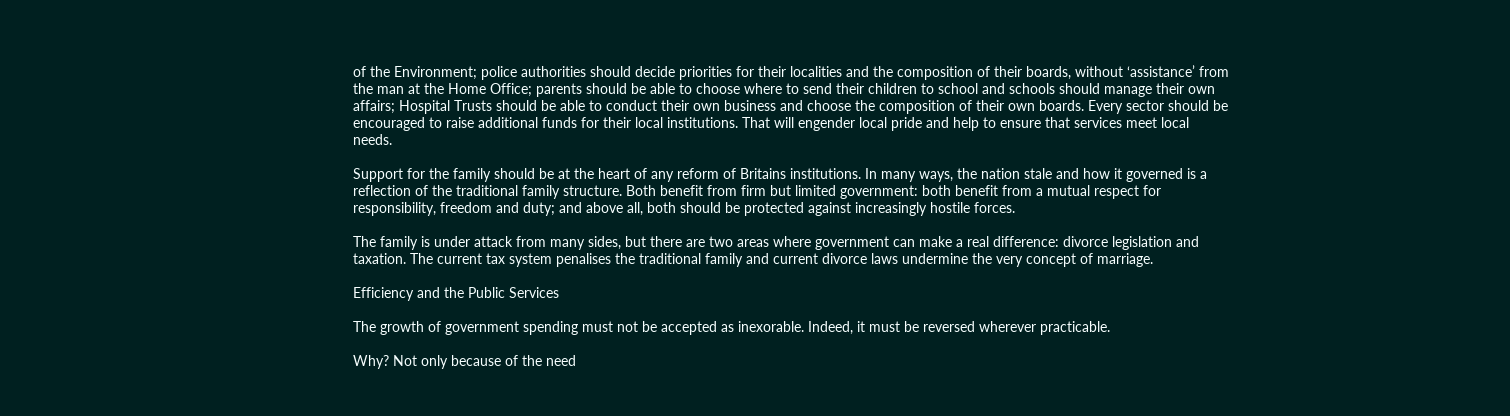of the Environment; police authorities should decide priorities for their localities and the composition of their boards, without ‘assistance’ from the man at the Home Office; parents should be able to choose where to send their children to school and schools should manage their own affairs; Hospital Trusts should be able to conduct their own business and choose the composition of their own boards. Every sector should be encouraged to raise additional funds for their local institutions. That will engender local pride and help to ensure that services meet local needs.

Support for the family should be at the heart of any reform of Britains institutions. In many ways, the nation stale and how it governed is a reflection of the traditional family structure. Both benefit from firm but limited government: both benefit from a mutual respect for responsibility, freedom and duty; and above all, both should be protected against increasingly hostile forces.

The family is under attack from many sides, but there are two areas where government can make a real difference: divorce legislation and taxation. The current tax system penalises the traditional family and current divorce laws undermine the very concept of marriage.

Efficiency and the Public Services

The growth of government spending must not be accepted as inexorable. Indeed, it must be reversed wherever practicable.

Why? Not only because of the need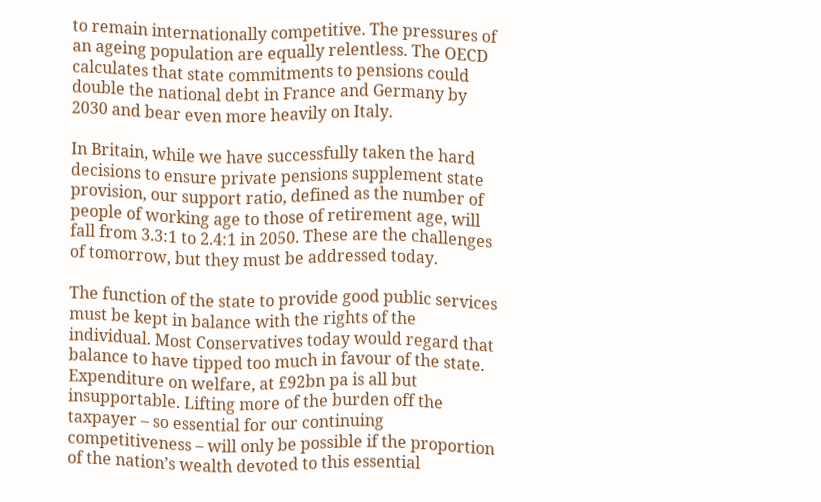to remain internationally competitive. The pressures of an ageing population are equally relentless. The OECD calculates that state commitments to pensions could double the national debt in France and Germany by 2030 and bear even more heavily on Italy.

In Britain, while we have successfully taken the hard decisions to ensure private pensions supplement state provision, our support ratio, defined as the number of people of working age to those of retirement age, will fall from 3.3:1 to 2.4:1 in 2050. These are the challenges of tomorrow, but they must be addressed today.

The function of the state to provide good public services must be kept in balance with the rights of the individual. Most Conservatives today would regard that balance to have tipped too much in favour of the state. Expenditure on welfare, at £92bn pa is all but insupportable. Lifting more of the burden off the taxpayer – so essential for our continuing competitiveness – will only be possible if the proportion of the nation’s wealth devoted to this essential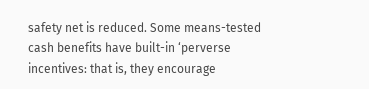safety net is reduced. Some means-tested cash benefits have built-in ‘perverse incentives: that is, they encourage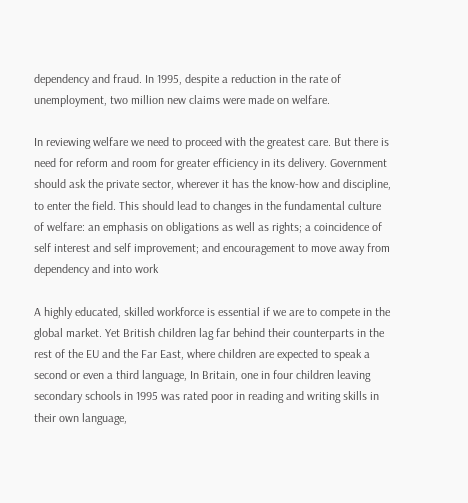dependency and fraud. In 1995, despite a reduction in the rate of unemployment, two million new claims were made on welfare.

In reviewing welfare we need to proceed with the greatest care. But there is need for reform and room for greater efficiency in its delivery. Government should ask the private sector, wherever it has the know-how and discipline, to enter the field. This should lead to changes in the fundamental culture of welfare: an emphasis on obligations as well as rights; a coincidence of self interest and self improvement; and encouragement to move away from dependency and into work

A highly educated, skilled workforce is essential if we are to compete in the global market. Yet British children lag far behind their counterparts in the rest of the EU and the Far East, where children are expected to speak a second or even a third language, In Britain, one in four children leaving secondary schools in 1995 was rated poor in reading and writing skills in their own language,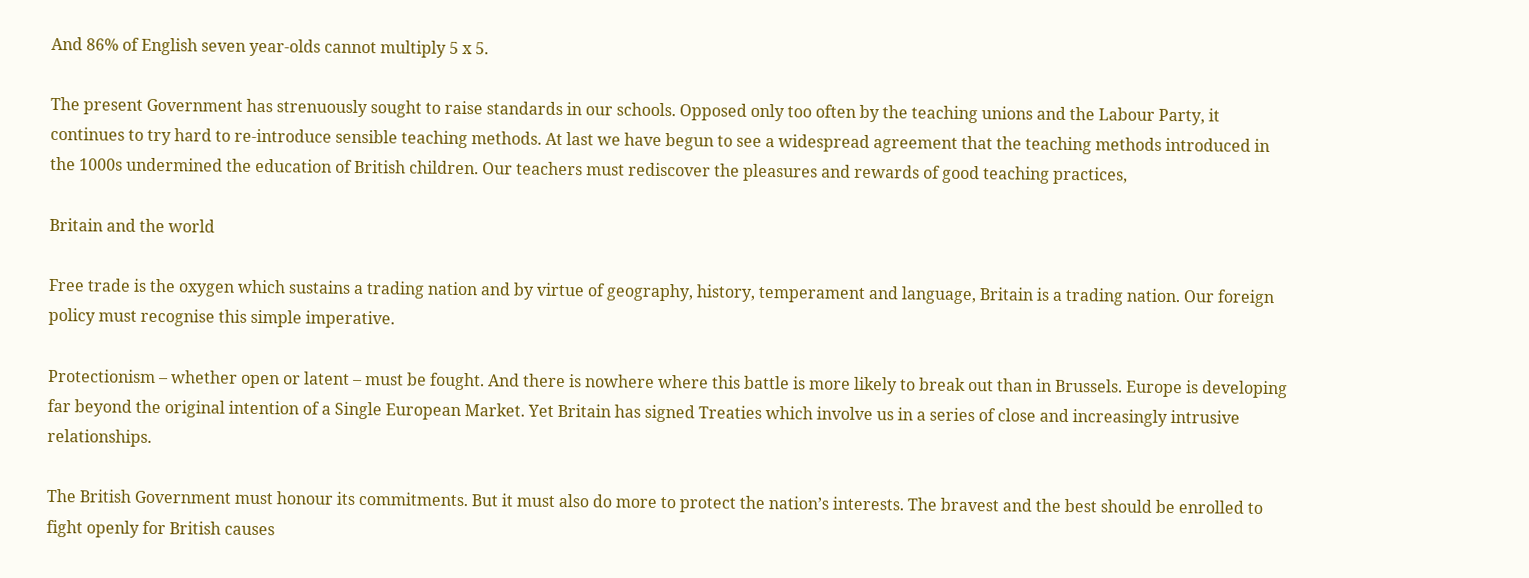And 86% of English seven year-olds cannot multiply 5 x 5.

The present Government has strenuously sought to raise standards in our schools. Opposed only too often by the teaching unions and the Labour Party, it continues to try hard to re-introduce sensible teaching methods. At last we have begun to see a widespread agreement that the teaching methods introduced in the 1000s undermined the education of British children. Our teachers must rediscover the pleasures and rewards of good teaching practices,

Britain and the world

Free trade is the oxygen which sustains a trading nation and by virtue of geography, history, temperament and language, Britain is a trading nation. Our foreign policy must recognise this simple imperative.

Protectionism – whether open or latent – must be fought. And there is nowhere where this battle is more likely to break out than in Brussels. Europe is developing far beyond the original intention of a Single European Market. Yet Britain has signed Treaties which involve us in a series of close and increasingly intrusive relationships.

The British Government must honour its commitments. But it must also do more to protect the nation’s interests. The bravest and the best should be enrolled to fight openly for British causes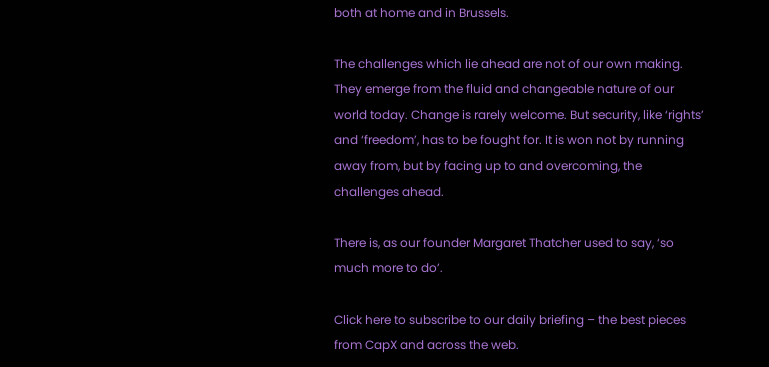both at home and in Brussels.

The challenges which lie ahead are not of our own making. They emerge from the fluid and changeable nature of our world today. Change is rarely welcome. But security, like ‘rights’ and ‘freedom’, has to be fought for. It is won not by running away from, but by facing up to and overcoming, the challenges ahead.

There is, as our founder Margaret Thatcher used to say, ‘so much more to do’.

Click here to subscribe to our daily briefing – the best pieces from CapX and across the web.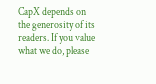CapX depends on the generosity of its readers. If you value what we do, please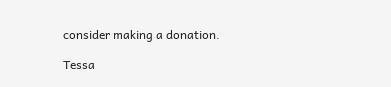consider making a donation.

Tessa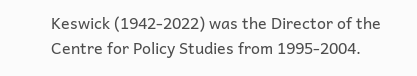Keswick (1942-2022) was the Director of the Centre for Policy Studies from 1995-2004.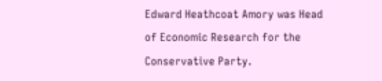Edward Heathcoat Amory was Head of Economic Research for the Conservative Party.